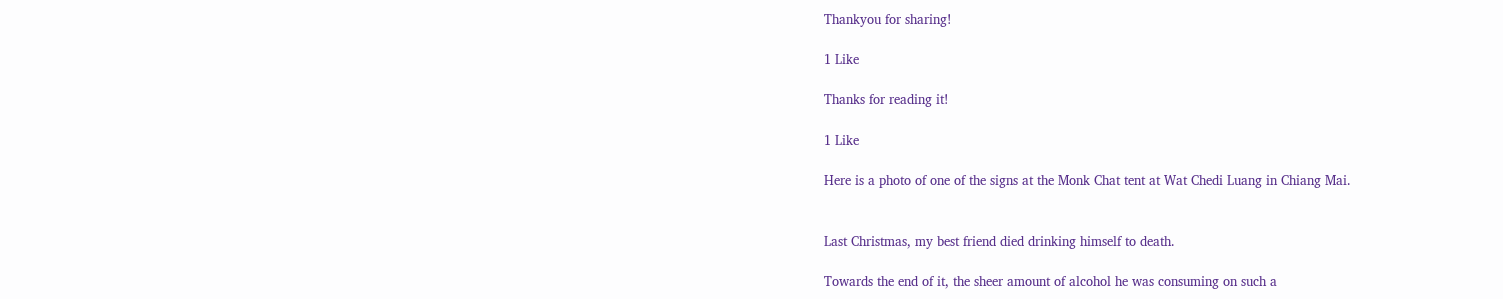Thankyou for sharing!

1 Like

Thanks for reading it!

1 Like

Here is a photo of one of the signs at the Monk Chat tent at Wat Chedi Luang in Chiang Mai.


Last Christmas, my best friend died drinking himself to death.

Towards the end of it, the sheer amount of alcohol he was consuming on such a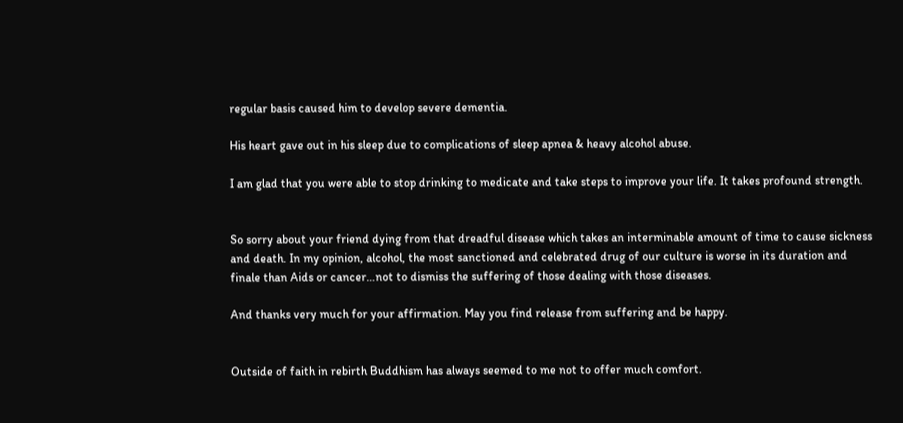regular basis caused him to develop severe dementia.

His heart gave out in his sleep due to complications of sleep apnea & heavy alcohol abuse.

I am glad that you were able to stop drinking to medicate and take steps to improve your life. It takes profound strength.


So sorry about your friend dying from that dreadful disease which takes an interminable amount of time to cause sickness and death. In my opinion, alcohol, the most sanctioned and celebrated drug of our culture is worse in its duration and finale than Aids or cancer…not to dismiss the suffering of those dealing with those diseases.

And thanks very much for your affirmation. May you find release from suffering and be happy.


Outside of faith in rebirth Buddhism has always seemed to me not to offer much comfort.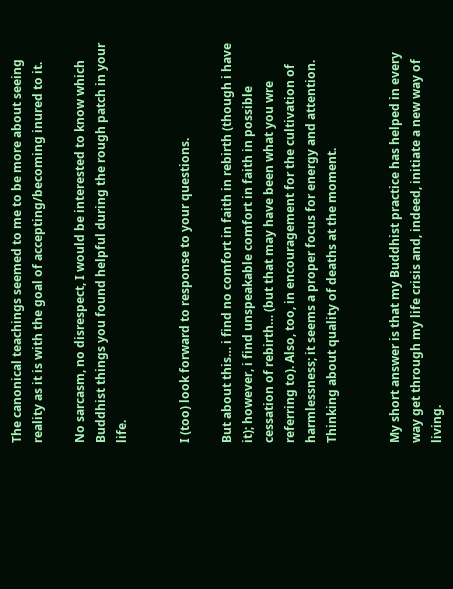The canonical teachings seemed to me to be more about seeing reality as it is with the goal of accepting/becoming inured to it.

No sarcasm, no disrespect, I would be interested to know which Buddhist things you found helpful during the rough patch in your life.


I (too) look forward to response to your questions.

But about this… i find no comfort in faith in rebirth (though i have it); however, i find unspeakable comfort in faith in possible cessation of rebirth… (but that may have been what you wre referring to). Also, too, in encouragement for the cultivation of harmlessness; it seems a proper focus for energy and attention. Thinking about quality of deaths at the moment.


My short answer is that my Buddhist practice has helped in every way get through my life crisis and, indeed, initiate a new way of living.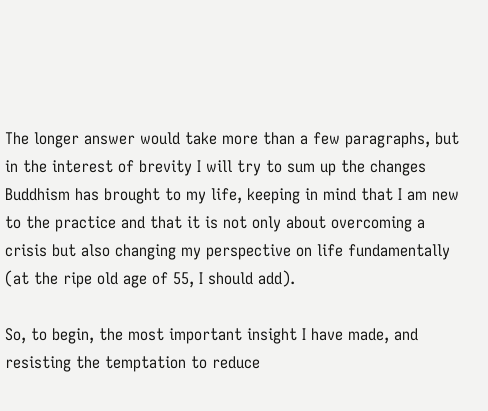The longer answer would take more than a few paragraphs, but in the interest of brevity I will try to sum up the changes Buddhism has brought to my life, keeping in mind that I am new to the practice and that it is not only about overcoming a crisis but also changing my perspective on life fundamentally (at the ripe old age of 55, I should add).

So, to begin, the most important insight I have made, and resisting the temptation to reduce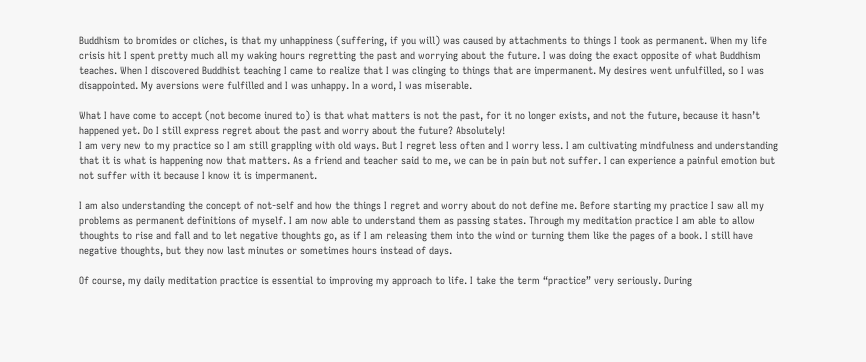Buddhism to bromides or cliches, is that my unhappiness (suffering, if you will) was caused by attachments to things I took as permanent. When my life crisis hit I spent pretty much all my waking hours regretting the past and worrying about the future. I was doing the exact opposite of what Buddhism teaches. When I discovered Buddhist teaching I came to realize that I was clinging to things that are impermanent. My desires went unfulfilled, so I was disappointed. My aversions were fulfilled and I was unhappy. In a word, I was miserable.

What I have come to accept (not become inured to) is that what matters is not the past, for it no longer exists, and not the future, because it hasn’t happened yet. Do I still express regret about the past and worry about the future? Absolutely!
I am very new to my practice so I am still grappling with old ways. But I regret less often and I worry less. I am cultivating mindfulness and understanding that it is what is happening now that matters. As a friend and teacher said to me, we can be in pain but not suffer. I can experience a painful emotion but not suffer with it because I know it is impermanent.

I am also understanding the concept of not-self and how the things I regret and worry about do not define me. Before starting my practice I saw all my problems as permanent definitions of myself. I am now able to understand them as passing states. Through my meditation practice I am able to allow thoughts to rise and fall and to let negative thoughts go, as if I am releasing them into the wind or turning them like the pages of a book. I still have negative thoughts, but they now last minutes or sometimes hours instead of days.

Of course, my daily meditation practice is essential to improving my approach to life. I take the term “practice” very seriously. During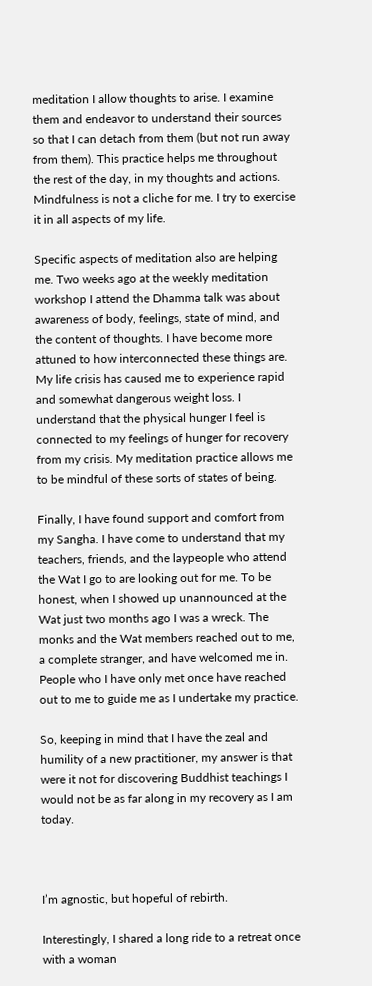meditation I allow thoughts to arise. I examine them and endeavor to understand their sources so that I can detach from them (but not run away from them). This practice helps me throughout the rest of the day, in my thoughts and actions. Mindfulness is not a cliche for me. I try to exercise it in all aspects of my life.

Specific aspects of meditation also are helping me. Two weeks ago at the weekly meditation workshop I attend the Dhamma talk was about awareness of body, feelings, state of mind, and the content of thoughts. I have become more attuned to how interconnected these things are. My life crisis has caused me to experience rapid and somewhat dangerous weight loss. I understand that the physical hunger I feel is connected to my feelings of hunger for recovery from my crisis. My meditation practice allows me to be mindful of these sorts of states of being.

Finally, I have found support and comfort from my Sangha. I have come to understand that my teachers, friends, and the laypeople who attend the Wat I go to are looking out for me. To be honest, when I showed up unannounced at the Wat just two months ago I was a wreck. The monks and the Wat members reached out to me, a complete stranger, and have welcomed me in. People who I have only met once have reached out to me to guide me as I undertake my practice.

So, keeping in mind that I have the zeal and humility of a new practitioner, my answer is that were it not for discovering Buddhist teachings I would not be as far along in my recovery as I am today.



I’m agnostic, but hopeful of rebirth.

Interestingly, I shared a long ride to a retreat once with a woman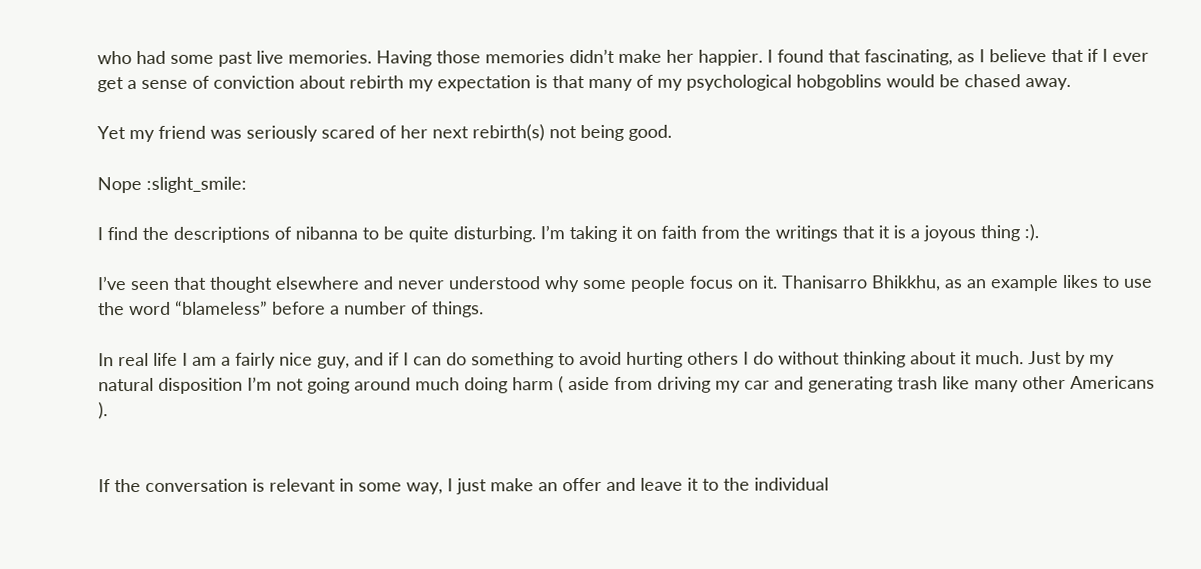who had some past live memories. Having those memories didn’t make her happier. I found that fascinating, as I believe that if I ever get a sense of conviction about rebirth my expectation is that many of my psychological hobgoblins would be chased away.

Yet my friend was seriously scared of her next rebirth(s) not being good.

Nope :slight_smile:

I find the descriptions of nibanna to be quite disturbing. I’m taking it on faith from the writings that it is a joyous thing :).

I’ve seen that thought elsewhere and never understood why some people focus on it. Thanisarro Bhikkhu, as an example likes to use the word “blameless” before a number of things.

In real life I am a fairly nice guy, and if I can do something to avoid hurting others I do without thinking about it much. Just by my natural disposition I’m not going around much doing harm ( aside from driving my car and generating trash like many other Americans ).


If the conversation is relevant in some way, I just make an offer and leave it to the individual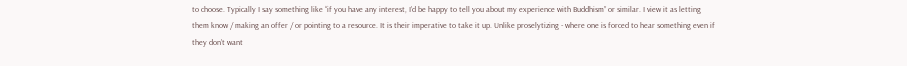to choose. Typically I say something like “if you have any interest, I’d be happy to tell you about my experience with Buddhism” or similar. I view it as letting them know / making an offer / or pointing to a resource. It is their imperative to take it up. Unlike proselytizing - where one is forced to hear something even if they don’t want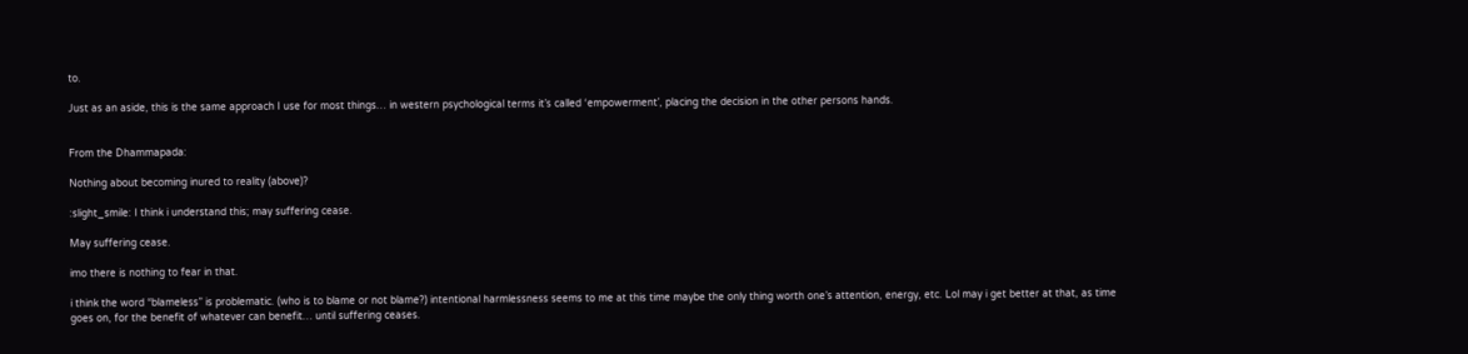to.

Just as an aside, this is the same approach I use for most things… in western psychological terms it’s called ‘empowerment’, placing the decision in the other persons hands.


From the Dhammapada:

Nothing about becoming inured to reality (above)?

:slight_smile: I think i understand this; may suffering cease.

May suffering cease.

imo there is nothing to fear in that.

i think the word “blameless” is problematic. (who is to blame or not blame?) intentional harmlessness seems to me at this time maybe the only thing worth one’s attention, energy, etc. Lol may i get better at that, as time goes on, for the benefit of whatever can benefit… until suffering ceases.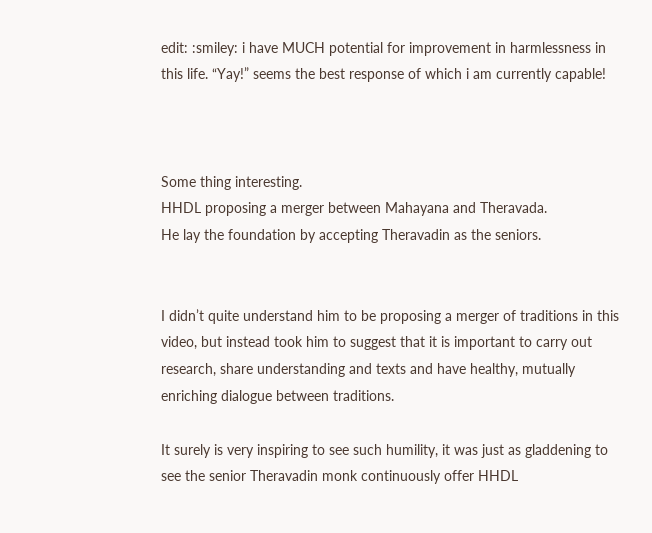edit: :smiley: i have MUCH potential for improvement in harmlessness in this life. “Yay!” seems the best response of which i am currently capable!



Some thing interesting.
HHDL proposing a merger between Mahayana and Theravada.
He lay the foundation by accepting Theravadin as the seniors.


I didn’t quite understand him to be proposing a merger of traditions in this video, but instead took him to suggest that it is important to carry out research, share understanding and texts and have healthy, mutually enriching dialogue between traditions.

It surely is very inspiring to see such humility, it was just as gladdening to see the senior Theravadin monk continuously offer HHDL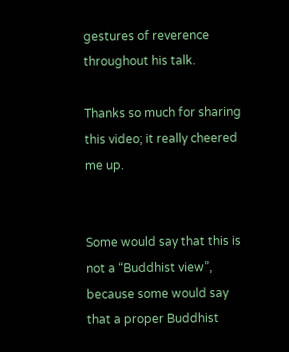gestures of reverence throughout his talk.

Thanks so much for sharing this video; it really cheered me up.


Some would say that this is not a “Buddhist view”, because some would say that a proper Buddhist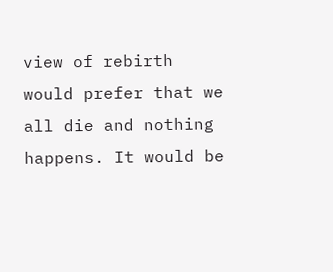view of rebirth would prefer that we all die and nothing happens. It would be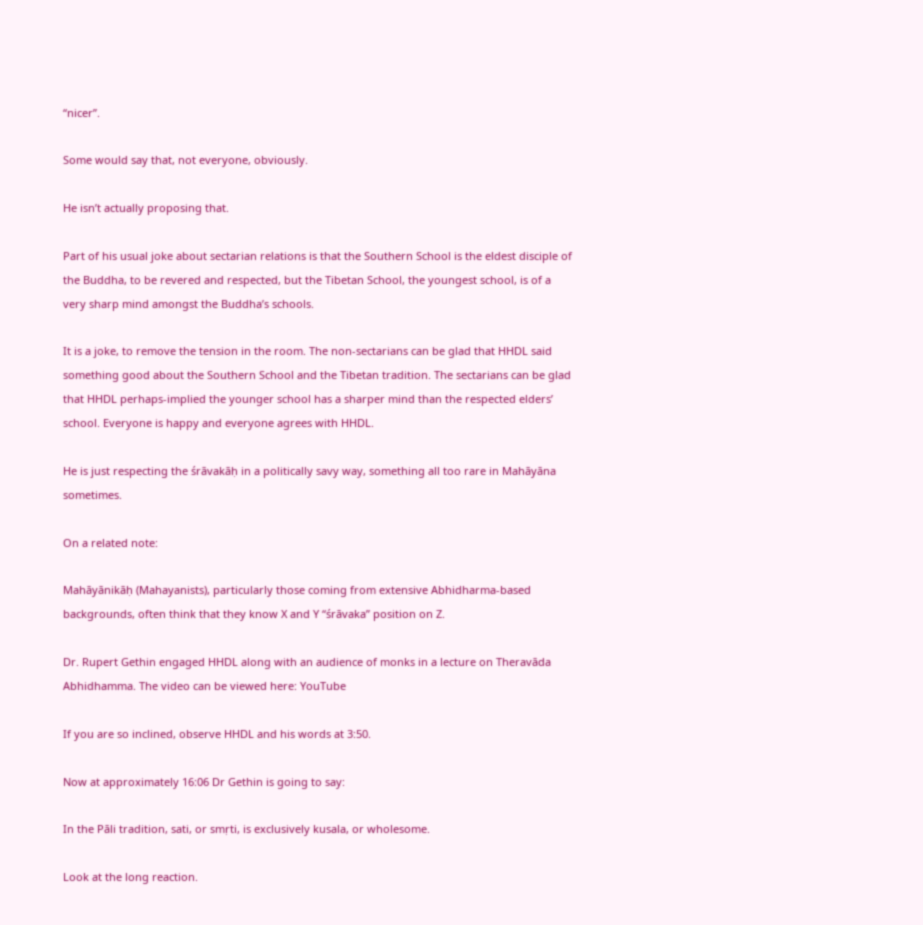“nicer”.

Some would say that, not everyone, obviously.

He isn’t actually proposing that.

Part of his usual joke about sectarian relations is that the Southern School is the eldest disciple of the Buddha, to be revered and respected, but the Tibetan School, the youngest school, is of a very sharp mind amongst the Buddha’s schools.

It is a joke, to remove the tension in the room. The non-sectarians can be glad that HHDL said something good about the Southern School and the Tibetan tradition. The sectarians can be glad that HHDL perhaps-implied the younger school has a sharper mind than the respected elders’ school. Everyone is happy and everyone agrees with HHDL.

He is just respecting the śrāvakāḥ in a politically savy way, something all too rare in Mahāyāna sometimes.

On a related note:

Mahāyānikāḥ (Mahayanists), particularly those coming from extensive Abhidharma-based backgrounds, often think that they know X and Y “śrāvaka” position on Z.

Dr. Rupert Gethin engaged HHDL along with an audience of monks in a lecture on Theravāda Abhidhamma. The video can be viewed here: YouTube

If you are so inclined, observe HHDL and his words at 3:50.

Now at approximately 16:06 Dr Gethin is going to say:

In the Pāli tradition, sati, or smṛti, is exclusively kusala, or wholesome.

Look at the long reaction.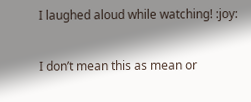I laughed aloud while watching! :joy:

I don’t mean this as mean or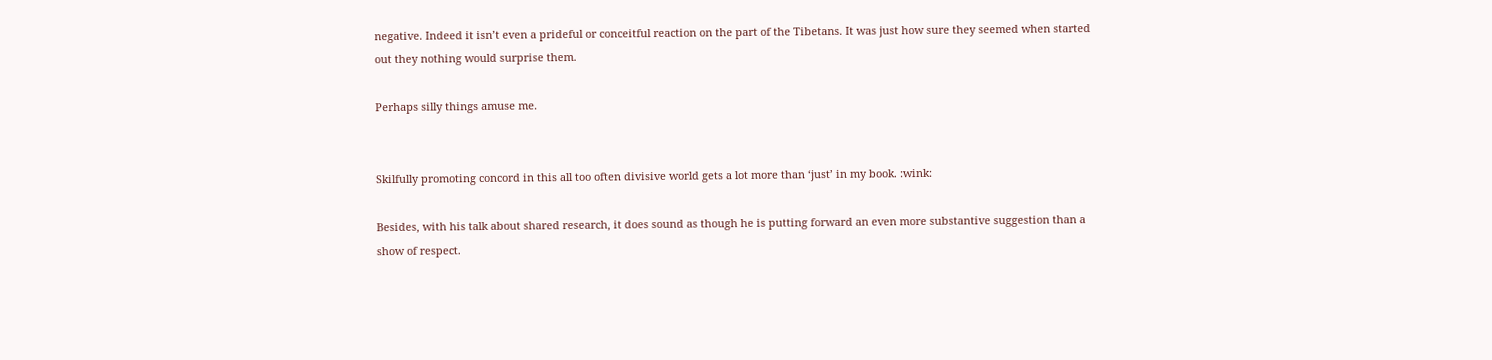negative. Indeed it isn’t even a prideful or conceitful reaction on the part of the Tibetans. It was just how sure they seemed when started out they nothing would surprise them.

Perhaps silly things amuse me.


Skilfully promoting concord in this all too often divisive world gets a lot more than ‘just’ in my book. :wink:

Besides, with his talk about shared research, it does sound as though he is putting forward an even more substantive suggestion than a show of respect.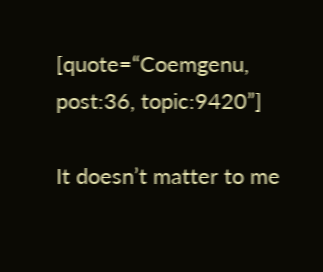[quote=“Coemgenu, post:36, topic:9420”]

It doesn’t matter to me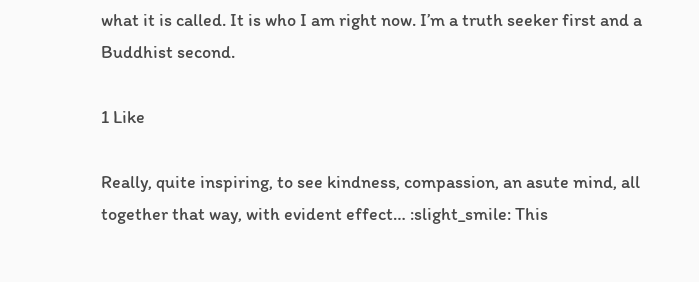what it is called. It is who I am right now. I’m a truth seeker first and a Buddhist second.

1 Like

Really, quite inspiring, to see kindness, compassion, an asute mind, all together that way, with evident effect… :slight_smile: This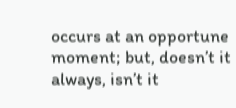occurs at an opportune moment; but, doesn’t it always, isn’t it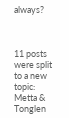always?



11 posts were split to a new topic: Metta & Tonglen